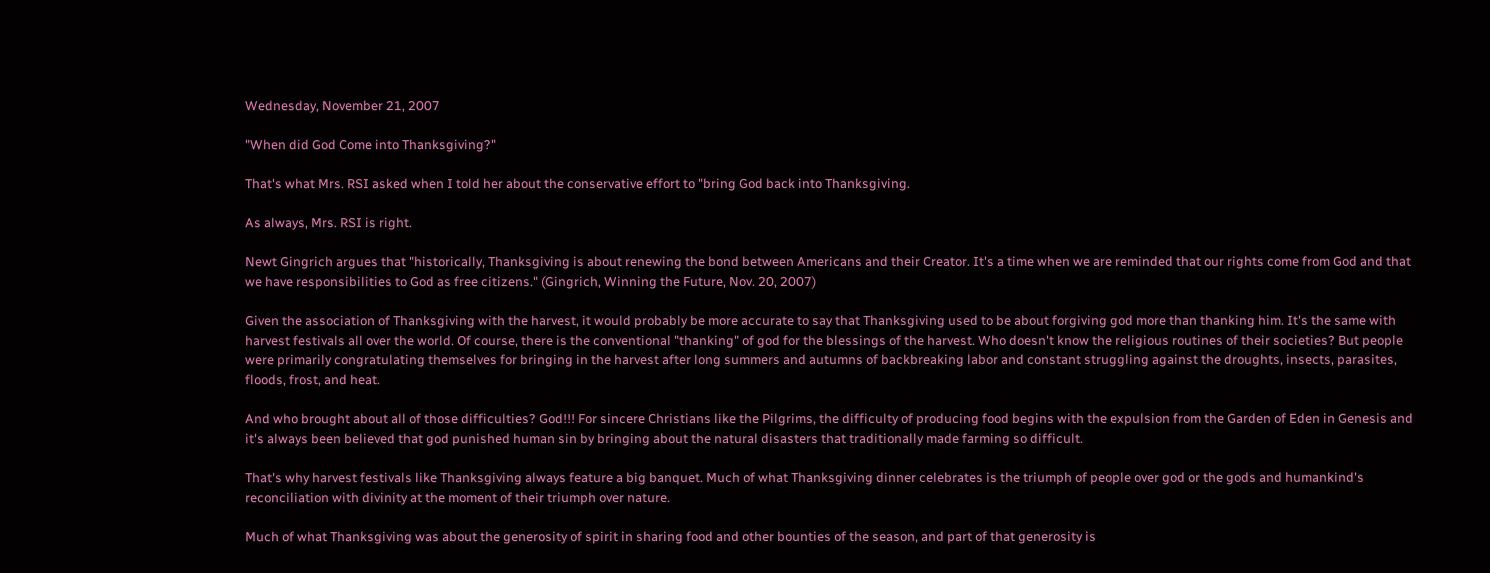Wednesday, November 21, 2007

"When did God Come into Thanksgiving?"

That's what Mrs. RSI asked when I told her about the conservative effort to "bring God back into Thanksgiving.

As always, Mrs. RSI is right.

Newt Gingrich argues that "historically, Thanksgiving is about renewing the bond between Americans and their Creator. It's a time when we are reminded that our rights come from God and that we have responsibilities to God as free citizens." (Gingrich, Winning the Future, Nov. 20, 2007)

Given the association of Thanksgiving with the harvest, it would probably be more accurate to say that Thanksgiving used to be about forgiving god more than thanking him. It's the same with harvest festivals all over the world. Of course, there is the conventional "thanking" of god for the blessings of the harvest. Who doesn't know the religious routines of their societies? But people were primarily congratulating themselves for bringing in the harvest after long summers and autumns of backbreaking labor and constant struggling against the droughts, insects, parasites, floods, frost, and heat.

And who brought about all of those difficulties? God!!! For sincere Christians like the Pilgrims, the difficulty of producing food begins with the expulsion from the Garden of Eden in Genesis and it's always been believed that god punished human sin by bringing about the natural disasters that traditionally made farming so difficult.

That's why harvest festivals like Thanksgiving always feature a big banquet. Much of what Thanksgiving dinner celebrates is the triumph of people over god or the gods and humankind's reconciliation with divinity at the moment of their triumph over nature.

Much of what Thanksgiving was about the generosity of spirit in sharing food and other bounties of the season, and part of that generosity is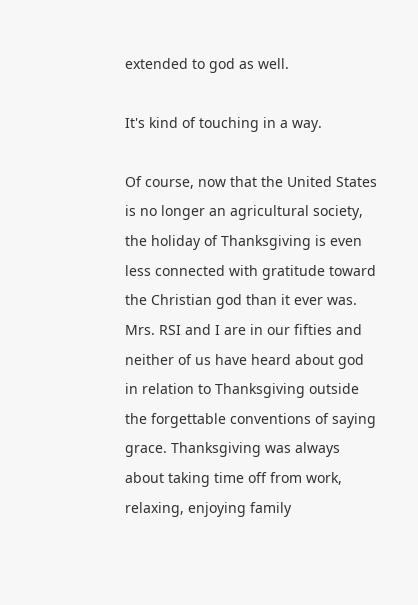extended to god as well.

It's kind of touching in a way.

Of course, now that the United States is no longer an agricultural society, the holiday of Thanksgiving is even less connected with gratitude toward the Christian god than it ever was. Mrs. RSI and I are in our fifties and neither of us have heard about god in relation to Thanksgiving outside the forgettable conventions of saying grace. Thanksgiving was always about taking time off from work, relaxing, enjoying family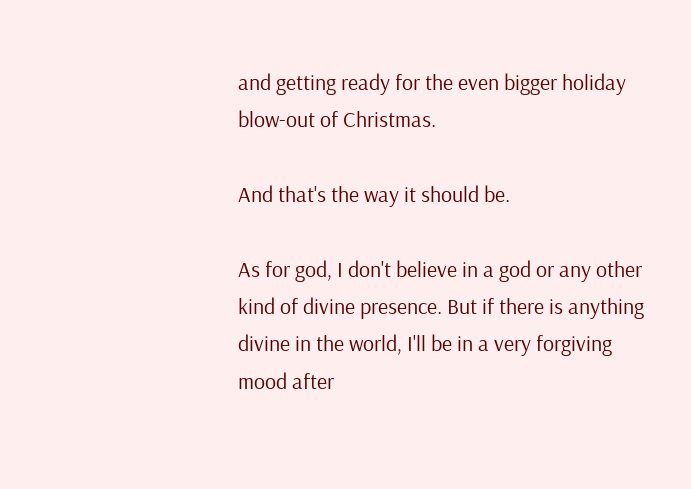and getting ready for the even bigger holiday blow-out of Christmas.

And that's the way it should be.

As for god, I don't believe in a god or any other kind of divine presence. But if there is anything divine in the world, I'll be in a very forgiving mood after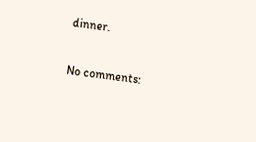dinner.

No comments: